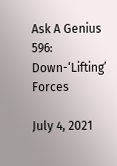Ask A Genius 596: Down-‘Lifting’ Forces

July 4, 2021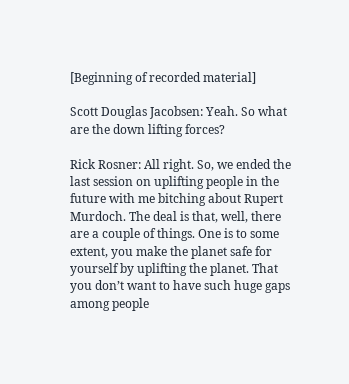[Beginning of recorded material]

Scott Douglas Jacobsen: Yeah. So what are the down lifting forces?

Rick Rosner: All right. So, we ended the last session on uplifting people in the future with me bitching about Rupert Murdoch. The deal is that, well, there are a couple of things. One is to some extent, you make the planet safe for yourself by uplifting the planet. That you don’t want to have such huge gaps among people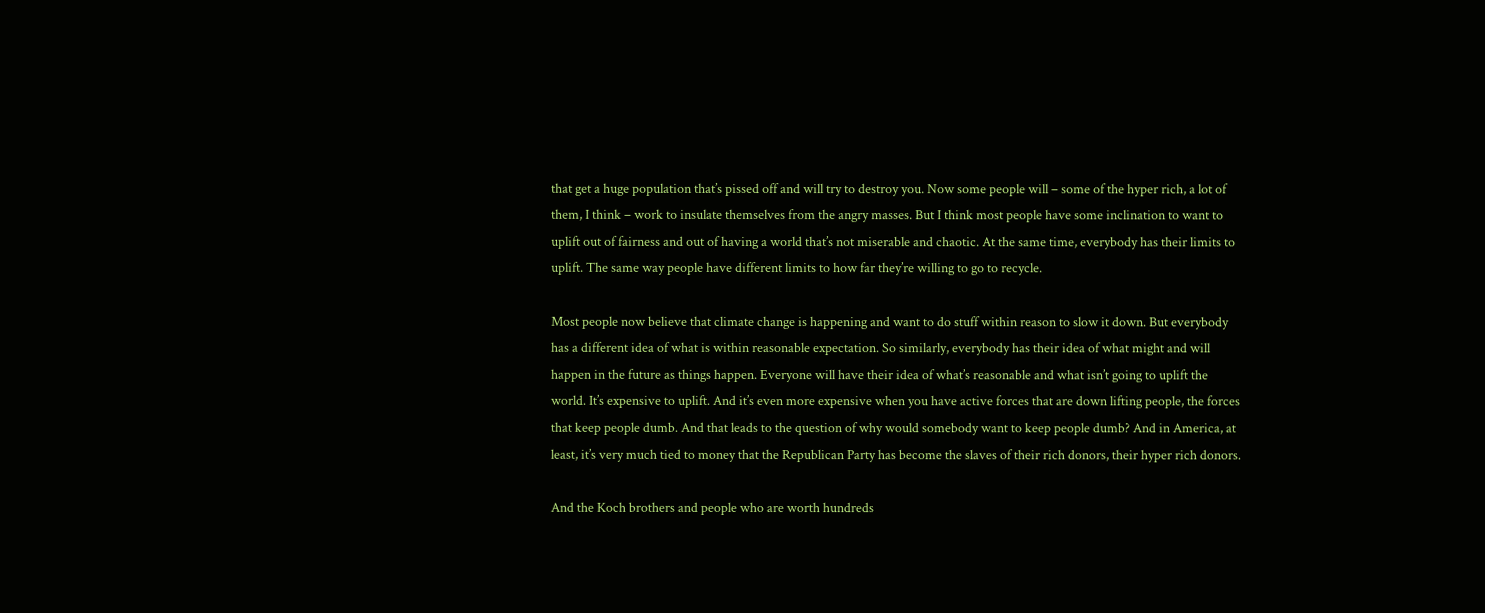that get a huge population that’s pissed off and will try to destroy you. Now some people will – some of the hyper rich, a lot of them, I think – work to insulate themselves from the angry masses. But I think most people have some inclination to want to uplift out of fairness and out of having a world that’s not miserable and chaotic. At the same time, everybody has their limits to uplift. The same way people have different limits to how far they’re willing to go to recycle.

Most people now believe that climate change is happening and want to do stuff within reason to slow it down. But everybody has a different idea of what is within reasonable expectation. So similarly, everybody has their idea of what might and will happen in the future as things happen. Everyone will have their idea of what’s reasonable and what isn’t going to uplift the world. It’s expensive to uplift. And it’s even more expensive when you have active forces that are down lifting people, the forces that keep people dumb. And that leads to the question of why would somebody want to keep people dumb? And in America, at least, it’s very much tied to money that the Republican Party has become the slaves of their rich donors, their hyper rich donors.

And the Koch brothers and people who are worth hundreds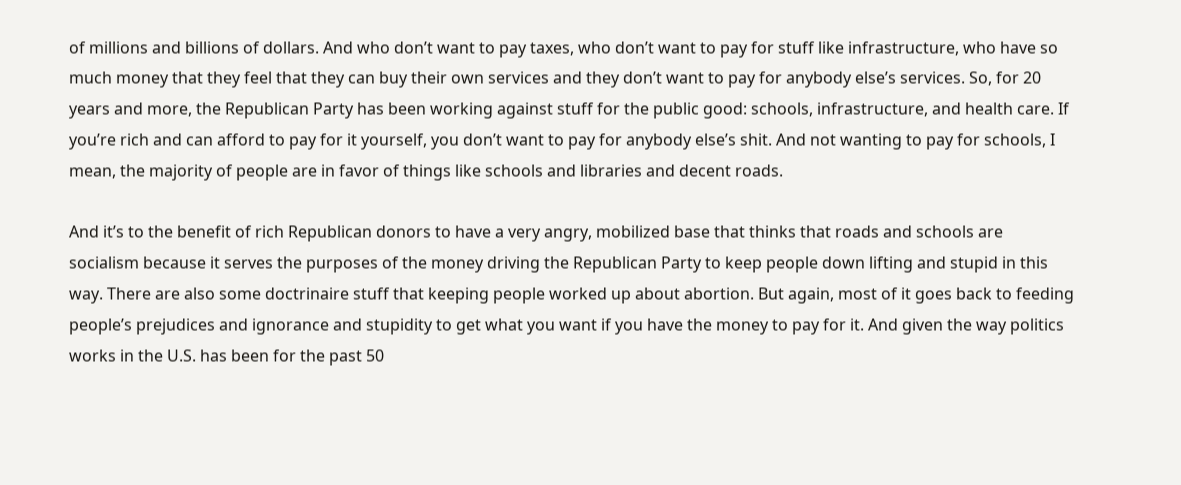of millions and billions of dollars. And who don’t want to pay taxes, who don’t want to pay for stuff like infrastructure, who have so much money that they feel that they can buy their own services and they don’t want to pay for anybody else’s services. So, for 20 years and more, the Republican Party has been working against stuff for the public good: schools, infrastructure, and health care. If you’re rich and can afford to pay for it yourself, you don’t want to pay for anybody else’s shit. And not wanting to pay for schools, I mean, the majority of people are in favor of things like schools and libraries and decent roads.

And it’s to the benefit of rich Republican donors to have a very angry, mobilized base that thinks that roads and schools are socialism because it serves the purposes of the money driving the Republican Party to keep people down lifting and stupid in this way. There are also some doctrinaire stuff that keeping people worked up about abortion. But again, most of it goes back to feeding people’s prejudices and ignorance and stupidity to get what you want if you have the money to pay for it. And given the way politics works in the U.S. has been for the past 50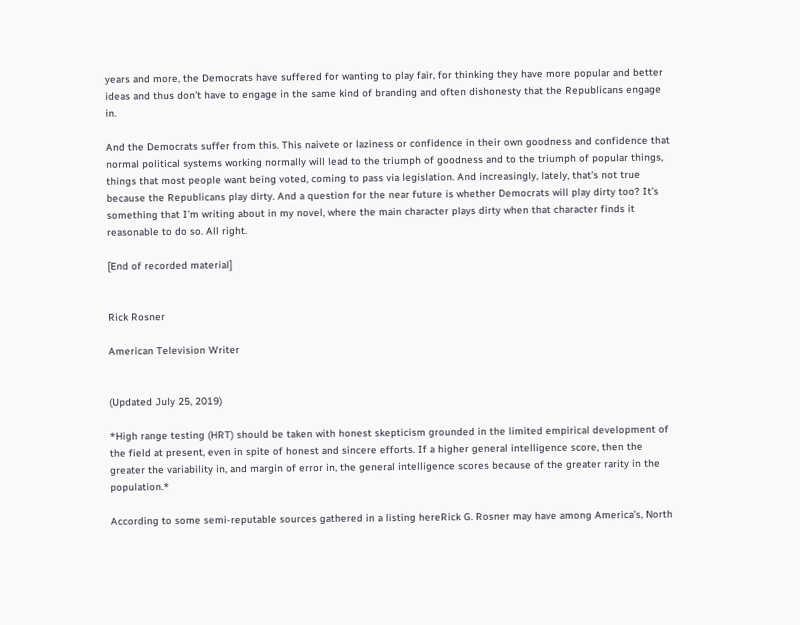years and more, the Democrats have suffered for wanting to play fair, for thinking they have more popular and better ideas and thus don’t have to engage in the same kind of branding and often dishonesty that the Republicans engage in.

And the Democrats suffer from this. This naivete or laziness or confidence in their own goodness and confidence that normal political systems working normally will lead to the triumph of goodness and to the triumph of popular things, things that most people want being voted, coming to pass via legislation. And increasingly, lately, that’s not true because the Republicans play dirty. And a question for the near future is whether Democrats will play dirty too? It’s something that I’m writing about in my novel, where the main character plays dirty when that character finds it reasonable to do so. All right.

[End of recorded material]


Rick Rosner

American Television Writer


(Updated July 25, 2019)

*High range testing (HRT) should be taken with honest skepticism grounded in the limited empirical development of the field at present, even in spite of honest and sincere efforts. If a higher general intelligence score, then the greater the variability in, and margin of error in, the general intelligence scores because of the greater rarity in the population.*

According to some semi-reputable sources gathered in a listing hereRick G. Rosner may have among America’s, North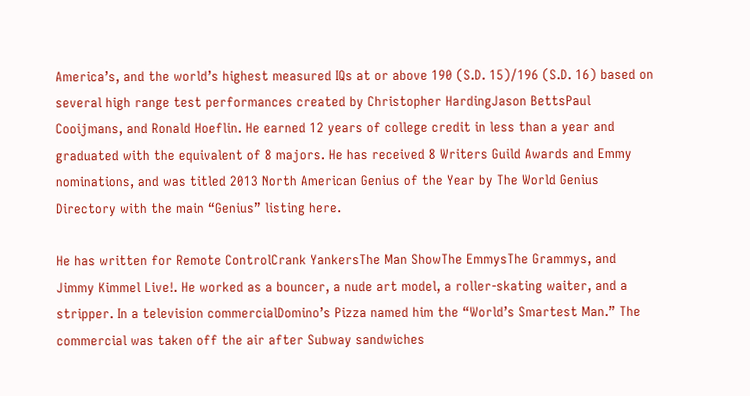America’s, and the world’s highest measured IQs at or above 190 (S.D. 15)/196 (S.D. 16) based on several high range test performances created by Christopher HardingJason BettsPaul Cooijmans, and Ronald Hoeflin. He earned 12 years of college credit in less than a year and graduated with the equivalent of 8 majors. He has received 8 Writers Guild Awards and Emmy nominations, and was titled 2013 North American Genius of the Year by The World Genius Directory with the main “Genius” listing here.

He has written for Remote ControlCrank YankersThe Man ShowThe EmmysThe Grammys, and Jimmy Kimmel Live!. He worked as a bouncer, a nude art model, a roller-skating waiter, and a stripper. In a television commercialDomino’s Pizza named him the “World’s Smartest Man.” The commercial was taken off the air after Subway sandwiches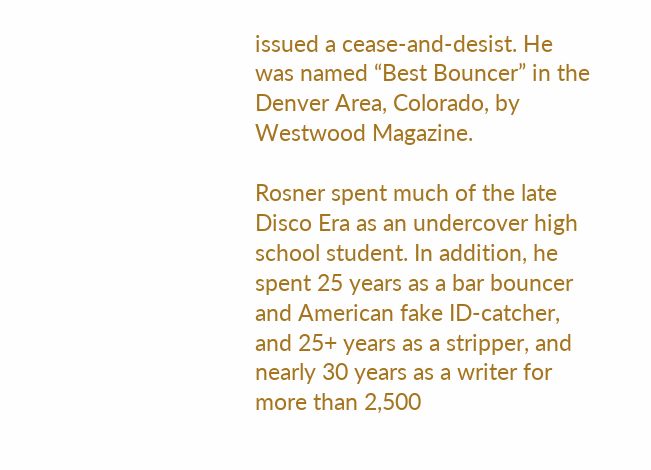issued a cease-and-desist. He was named “Best Bouncer” in the Denver Area, Colorado, by Westwood Magazine.

Rosner spent much of the late Disco Era as an undercover high school student. In addition, he spent 25 years as a bar bouncer and American fake ID-catcher, and 25+ years as a stripper, and nearly 30 years as a writer for more than 2,500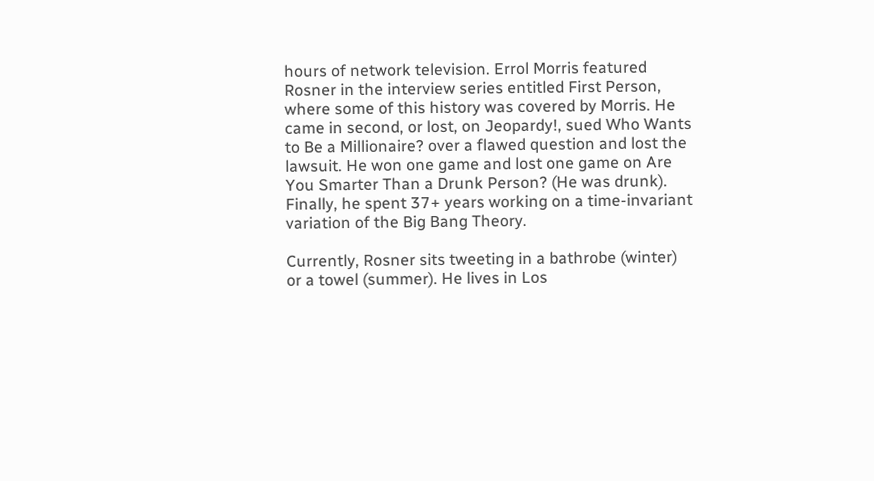hours of network television. Errol Morris featured Rosner in the interview series entitled First Person, where some of this history was covered by Morris. He came in second, or lost, on Jeopardy!, sued Who Wants to Be a Millionaire? over a flawed question and lost the lawsuit. He won one game and lost one game on Are You Smarter Than a Drunk Person? (He was drunk). Finally, he spent 37+ years working on a time-invariant variation of the Big Bang Theory.

Currently, Rosner sits tweeting in a bathrobe (winter) or a towel (summer). He lives in Los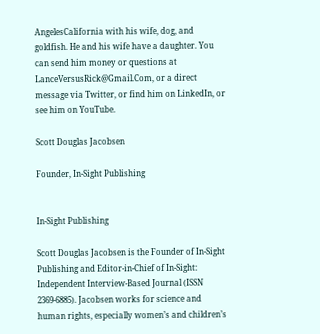AngelesCalifornia with his wife, dog, and goldfish. He and his wife have a daughter. You can send him money or questions at LanceVersusRick@Gmail.Com, or a direct message via Twitter, or find him on LinkedIn, or see him on YouTube.

Scott Douglas Jacobsen

Founder, In-Sight Publishing


In-Sight Publishing

Scott Douglas Jacobsen is the Founder of In-Sight Publishing and Editor-in-Chief of In-Sight: Independent Interview-Based Journal (ISSN 2369-6885). Jacobsen works for science and human rights, especially women’s and children’s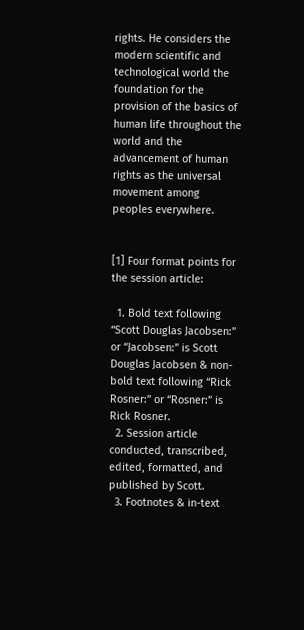rights. He considers the modern scientific and technological world the foundation for the provision of the basics of human life throughout the world and the advancement of human rights as the universal movement among peoples everywhere.


[1] Four format points for the session article:

  1. Bold text following “Scott Douglas Jacobsen:” or “Jacobsen:” is Scott Douglas Jacobsen & non-bold text following “Rick Rosner:” or “Rosner:” is Rick Rosner.
  2. Session article conducted, transcribed, edited, formatted, and published by Scott.
  3. Footnotes & in-text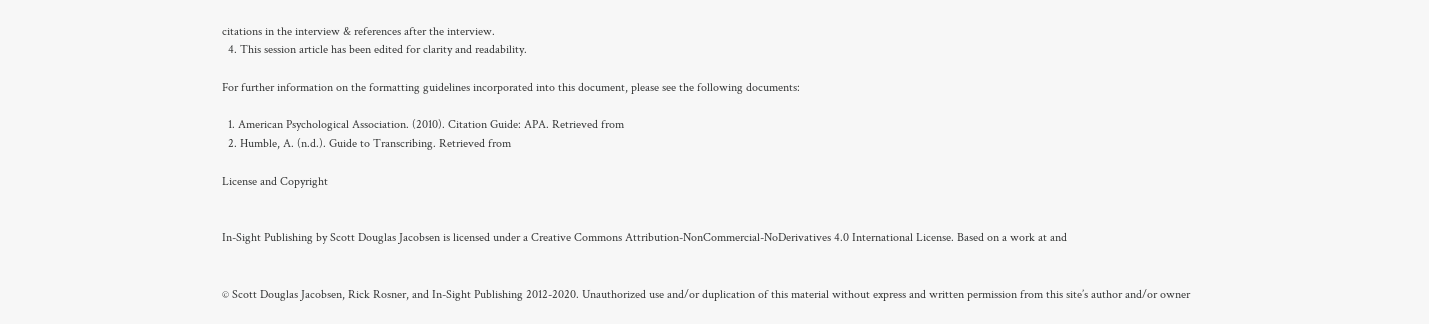citations in the interview & references after the interview.
  4. This session article has been edited for clarity and readability.

For further information on the formatting guidelines incorporated into this document, please see the following documents:

  1. American Psychological Association. (2010). Citation Guide: APA. Retrieved from
  2. Humble, A. (n.d.). Guide to Transcribing. Retrieved from

License and Copyright


In-Sight Publishing by Scott Douglas Jacobsen is licensed under a Creative Commons Attribution-NonCommercial-NoDerivatives 4.0 International License. Based on a work at and


© Scott Douglas Jacobsen, Rick Rosner, and In-Sight Publishing 2012-2020. Unauthorized use and/or duplication of this material without express and written permission from this site’s author and/or owner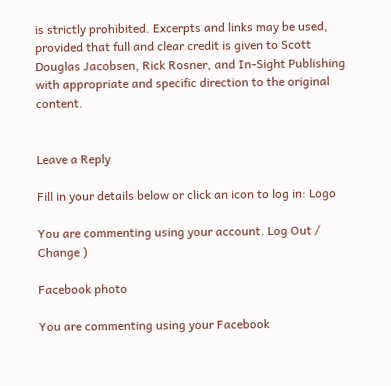is strictly prohibited. Excerpts and links may be used, provided that full and clear credit is given to Scott Douglas Jacobsen, Rick Rosner, and In-Sight Publishing with appropriate and specific direction to the original content.


Leave a Reply

Fill in your details below or click an icon to log in: Logo

You are commenting using your account. Log Out /  Change )

Facebook photo

You are commenting using your Facebook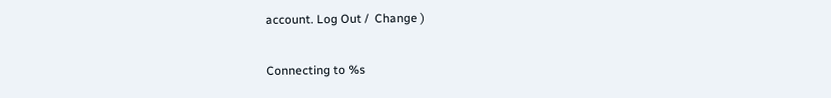account. Log Out /  Change )

Connecting to %s